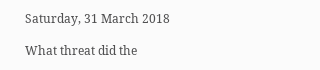Saturday, 31 March 2018

What threat did the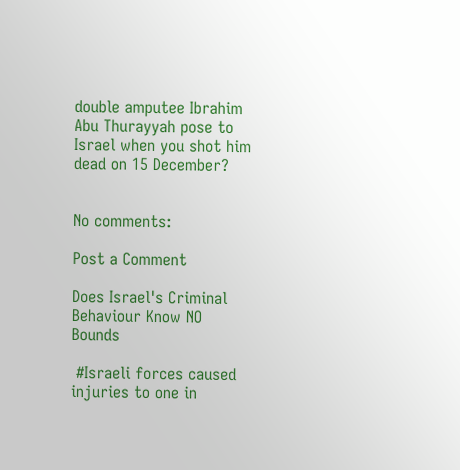double amputee Ibrahim Abu Thurayyah pose to Israel when you shot him dead on 15 December?


No comments:

Post a Comment

Does Israel's Criminal Behaviour Know NO Bounds

 #Israeli forces caused injuries to one in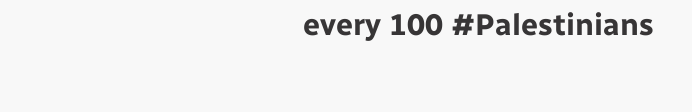every 100 #Palestinians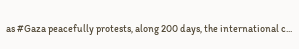as #Gaza peacefully protests, along 200 days, the international c...